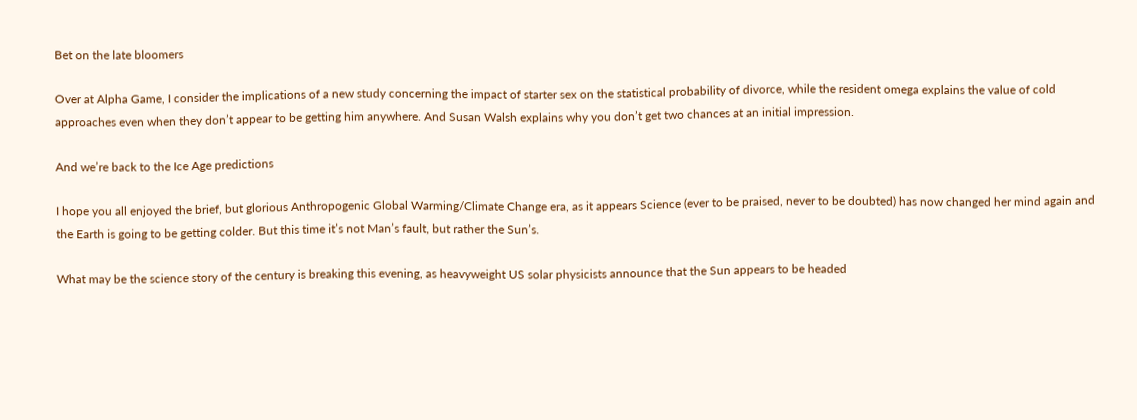Bet on the late bloomers

Over at Alpha Game, I consider the implications of a new study concerning the impact of starter sex on the statistical probability of divorce, while the resident omega explains the value of cold approaches even when they don’t appear to be getting him anywhere. And Susan Walsh explains why you don’t get two chances at an initial impression.

And we’re back to the Ice Age predictions

I hope you all enjoyed the brief, but glorious Anthropogenic Global Warming/Climate Change era, as it appears Science (ever to be praised, never to be doubted) has now changed her mind again and the Earth is going to be getting colder. But this time it’s not Man’s fault, but rather the Sun’s.

What may be the science story of the century is breaking this evening, as heavyweight US solar physicists announce that the Sun appears to be headed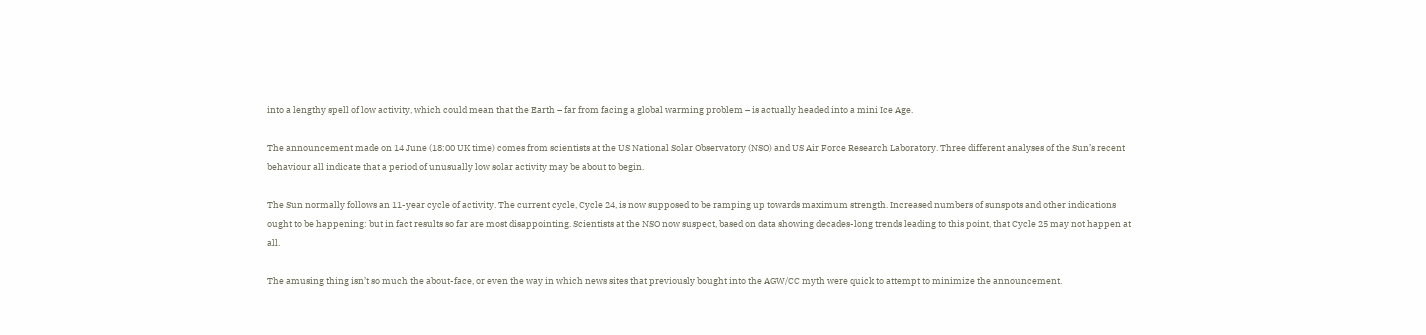into a lengthy spell of low activity, which could mean that the Earth – far from facing a global warming problem – is actually headed into a mini Ice Age.

The announcement made on 14 June (18:00 UK time) comes from scientists at the US National Solar Observatory (NSO) and US Air Force Research Laboratory. Three different analyses of the Sun’s recent behaviour all indicate that a period of unusually low solar activity may be about to begin.

The Sun normally follows an 11-year cycle of activity. The current cycle, Cycle 24, is now supposed to be ramping up towards maximum strength. Increased numbers of sunspots and other indications ought to be happening: but in fact results so far are most disappointing. Scientists at the NSO now suspect, based on data showing decades-long trends leading to this point, that Cycle 25 may not happen at all.

The amusing thing isn’t so much the about-face, or even the way in which news sites that previously bought into the AGW/CC myth were quick to attempt to minimize the announcement.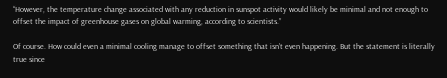“However, the temperature change associated with any reduction in sunspot activity would likely be minimal and not enough to offset the impact of greenhouse gases on global warming, according to scientists.”

Of course. How could even a minimal cooling manage to offset something that isn’t even happening. But the statement is literally true since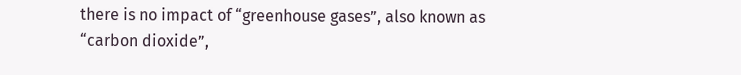there is no impact of “greenhouse gases”, also known as “carbon dioxide”,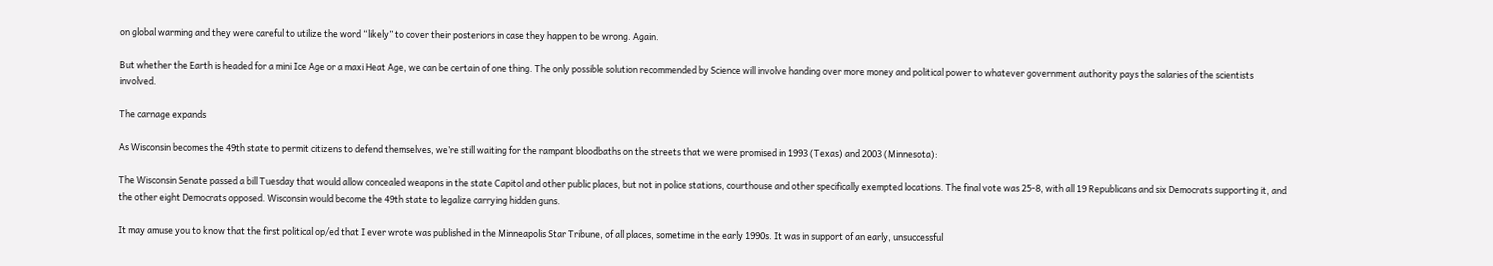on global warming and they were careful to utilize the word “likely” to cover their posteriors in case they happen to be wrong. Again.

But whether the Earth is headed for a mini Ice Age or a maxi Heat Age, we can be certain of one thing. The only possible solution recommended by Science will involve handing over more money and political power to whatever government authority pays the salaries of the scientists involved.

The carnage expands

As Wisconsin becomes the 49th state to permit citizens to defend themselves, we’re still waiting for the rampant bloodbaths on the streets that we were promised in 1993 (Texas) and 2003 (Minnesota):

The Wisconsin Senate passed a bill Tuesday that would allow concealed weapons in the state Capitol and other public places, but not in police stations, courthouse and other specifically exempted locations. The final vote was 25-8, with all 19 Republicans and six Democrats supporting it, and the other eight Democrats opposed. Wisconsin would become the 49th state to legalize carrying hidden guns.

It may amuse you to know that the first political op/ed that I ever wrote was published in the Minneapolis Star Tribune, of all places, sometime in the early 1990s. It was in support of an early, unsuccessful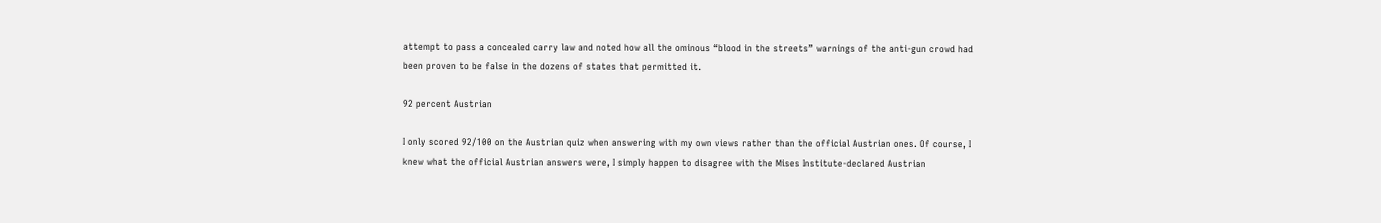attempt to pass a concealed carry law and noted how all the ominous “blood in the streets” warnings of the anti-gun crowd had been proven to be false in the dozens of states that permitted it.

92 percent Austrian

I only scored 92/100 on the Austrian quiz when answering with my own views rather than the official Austrian ones. Of course, I knew what the official Austrian answers were, I simply happen to disagree with the Mises Institute-declared Austrian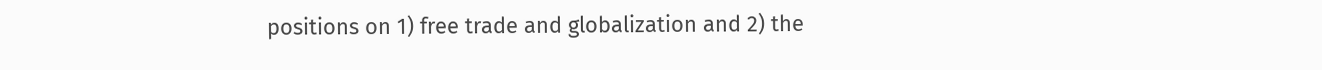positions on 1) free trade and globalization and 2) the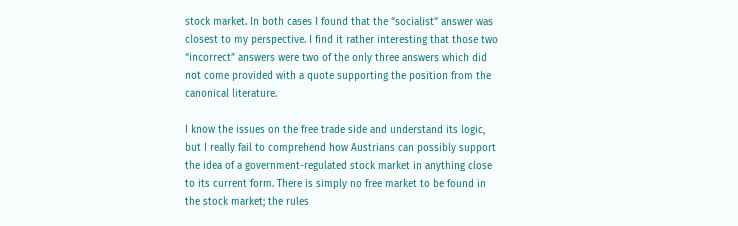stock market. In both cases I found that the “socialist” answer was closest to my perspective. I find it rather interesting that those two “incorrect” answers were two of the only three answers which did not come provided with a quote supporting the position from the canonical literature.

I know the issues on the free trade side and understand its logic, but I really fail to comprehend how Austrians can possibly support the idea of a government-regulated stock market in anything close to its current form. There is simply no free market to be found in the stock market; the rules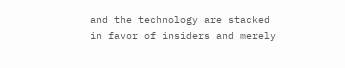and the technology are stacked in favor of insiders and merely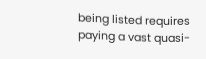being listed requires paying a vast quasi-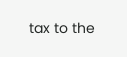tax to the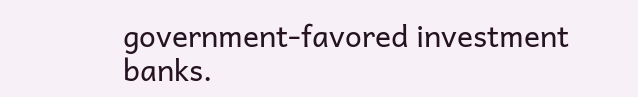government-favored investment banks.